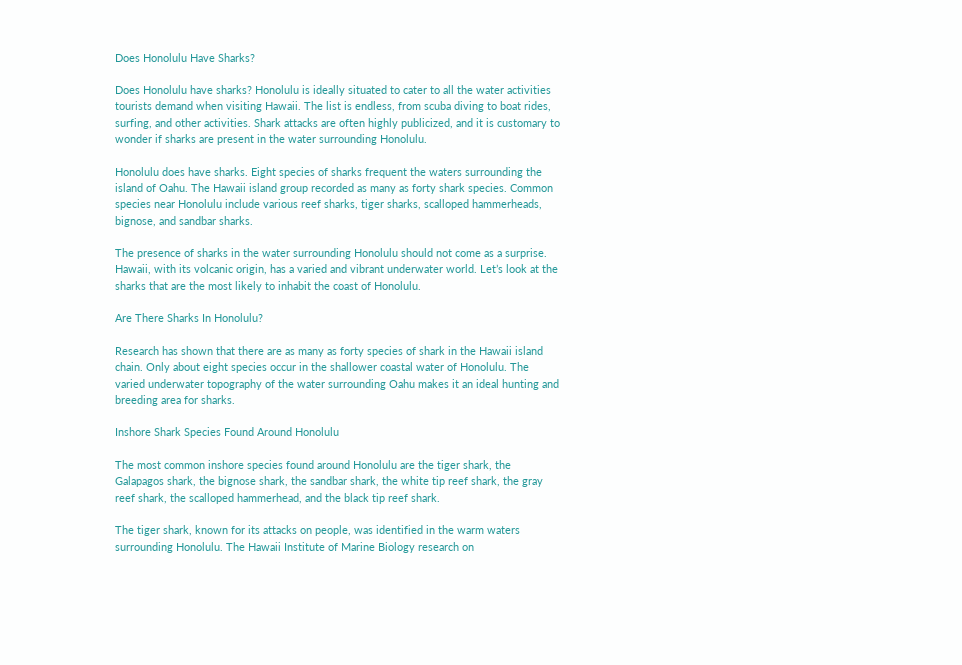Does Honolulu Have Sharks?

Does Honolulu have sharks? Honolulu is ideally situated to cater to all the water activities tourists demand when visiting Hawaii. The list is endless, from scuba diving to boat rides, surfing, and other activities. Shark attacks are often highly publicized, and it is customary to wonder if sharks are present in the water surrounding Honolulu.

Honolulu does have sharks. Eight species of sharks frequent the waters surrounding the island of Oahu. The Hawaii island group recorded as many as forty shark species. Common species near Honolulu include various reef sharks, tiger sharks, scalloped hammerheads, bignose, and sandbar sharks.

The presence of sharks in the water surrounding Honolulu should not come as a surprise. Hawaii, with its volcanic origin, has a varied and vibrant underwater world. Let’s look at the sharks that are the most likely to inhabit the coast of Honolulu.

Are There Sharks In Honolulu?

Research has shown that there are as many as forty species of shark in the Hawaii island chain. Only about eight species occur in the shallower coastal water of Honolulu. The varied underwater topography of the water surrounding Oahu makes it an ideal hunting and breeding area for sharks.

Inshore Shark Species Found Around Honolulu

The most common inshore species found around Honolulu are the tiger shark, the Galapagos shark, the bignose shark, the sandbar shark, the white tip reef shark, the gray reef shark, the scalloped hammerhead, and the black tip reef shark.

The tiger shark, known for its attacks on people, was identified in the warm waters surrounding Honolulu. The Hawaii Institute of Marine Biology research on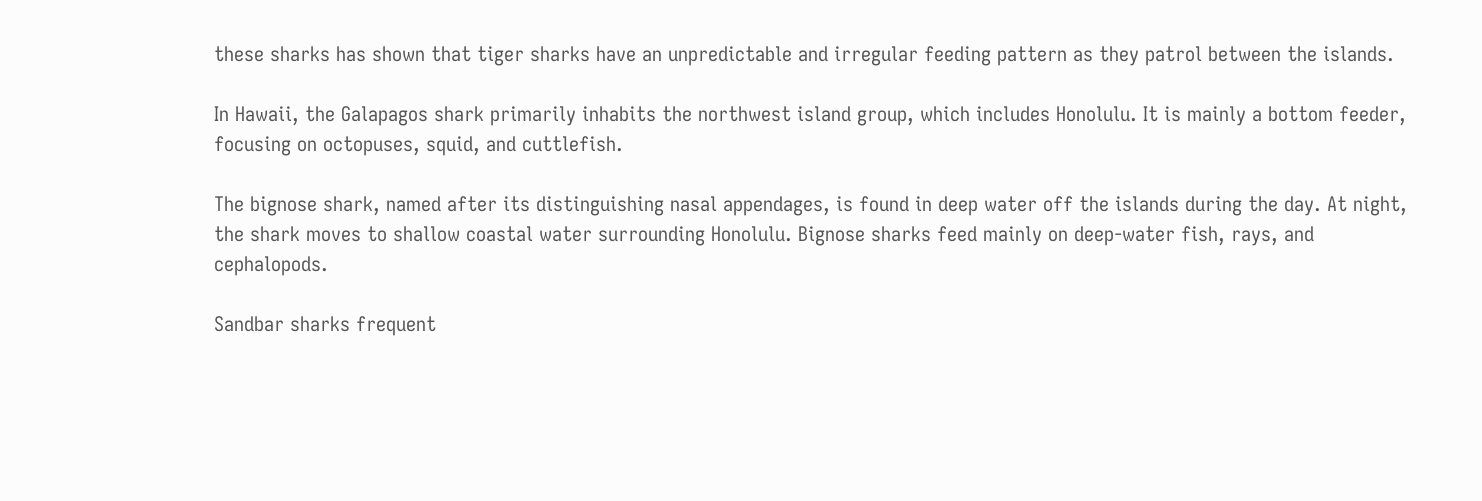these sharks has shown that tiger sharks have an unpredictable and irregular feeding pattern as they patrol between the islands.

In Hawaii, the Galapagos shark primarily inhabits the northwest island group, which includes Honolulu. It is mainly a bottom feeder, focusing on octopuses, squid, and cuttlefish.

The bignose shark, named after its distinguishing nasal appendages, is found in deep water off the islands during the day. At night, the shark moves to shallow coastal water surrounding Honolulu. Bignose sharks feed mainly on deep-water fish, rays, and cephalopods.

Sandbar sharks frequent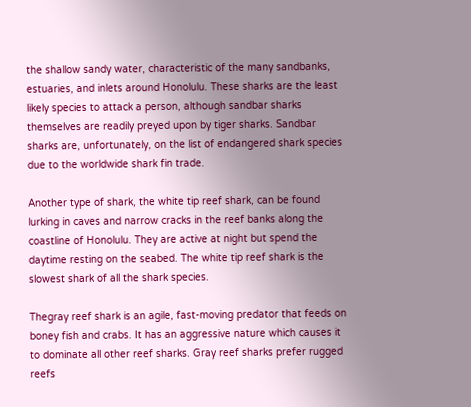the shallow sandy water, characteristic of the many sandbanks, estuaries, and inlets around Honolulu. These sharks are the least likely species to attack a person, although sandbar sharks themselves are readily preyed upon by tiger sharks. Sandbar sharks are, unfortunately, on the list of endangered shark species due to the worldwide shark fin trade.

Another type of shark, the white tip reef shark, can be found lurking in caves and narrow cracks in the reef banks along the coastline of Honolulu. They are active at night but spend the daytime resting on the seabed. The white tip reef shark is the slowest shark of all the shark species.

Thegray reef shark is an agile, fast-moving predator that feeds on boney fish and crabs. It has an aggressive nature which causes it to dominate all other reef sharks. Gray reef sharks prefer rugged reefs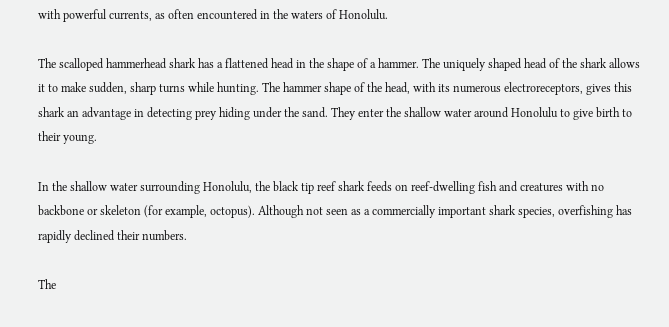with powerful currents, as often encountered in the waters of Honolulu.

The scalloped hammerhead shark has a flattened head in the shape of a hammer. The uniquely shaped head of the shark allows it to make sudden, sharp turns while hunting. The hammer shape of the head, with its numerous electroreceptors, gives this shark an advantage in detecting prey hiding under the sand. They enter the shallow water around Honolulu to give birth to their young.

In the shallow water surrounding Honolulu, the black tip reef shark feeds on reef-dwelling fish and creatures with no backbone or skeleton (for example, octopus). Although not seen as a commercially important shark species, overfishing has rapidly declined their numbers.

The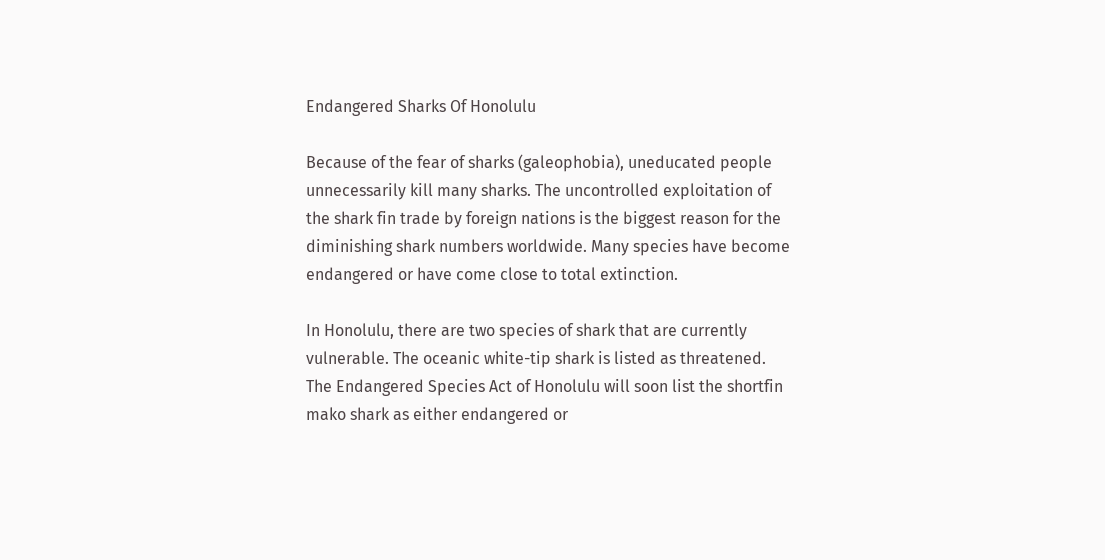Endangered Sharks Of Honolulu

Because of the fear of sharks (galeophobia), uneducated people unnecessarily kill many sharks. The uncontrolled exploitation of the shark fin trade by foreign nations is the biggest reason for the diminishing shark numbers worldwide. Many species have become endangered or have come close to total extinction.

In Honolulu, there are two species of shark that are currently vulnerable. The oceanic white-tip shark is listed as threatened. The Endangered Species Act of Honolulu will soon list the shortfin mako shark as either endangered or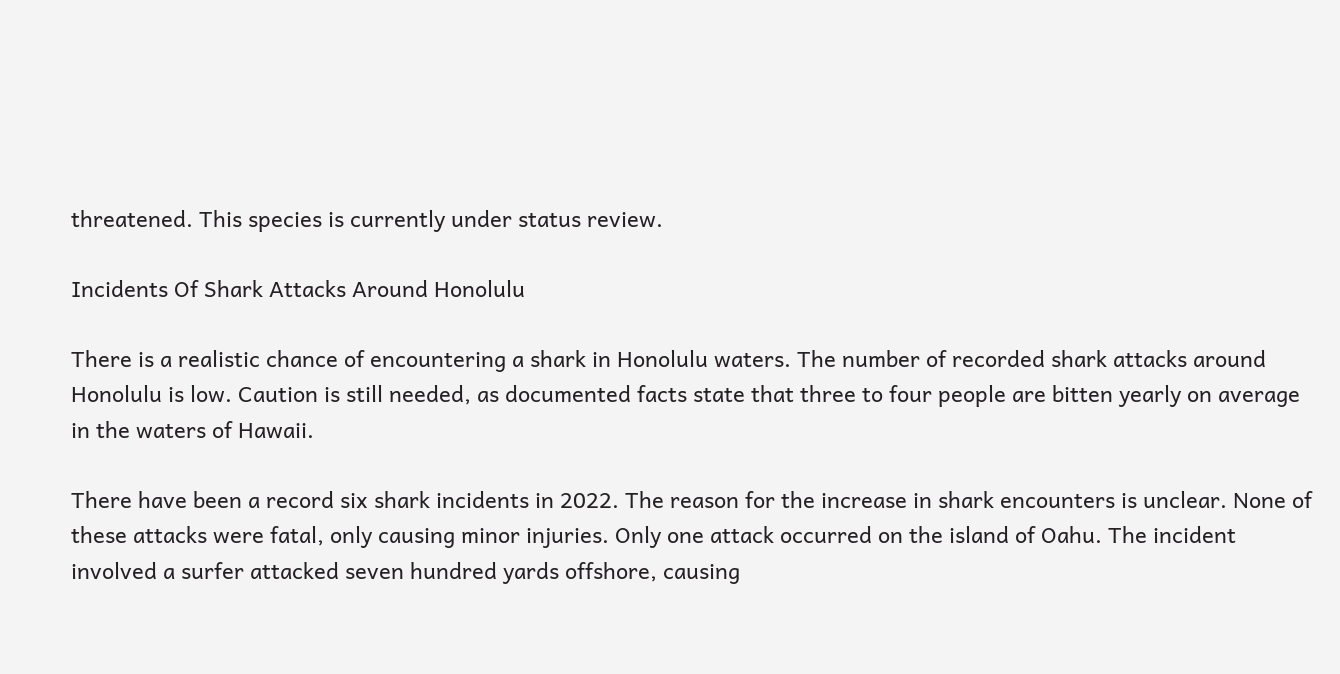threatened. This species is currently under status review.

Incidents Of Shark Attacks Around Honolulu

There is a realistic chance of encountering a shark in Honolulu waters. The number of recorded shark attacks around Honolulu is low. Caution is still needed, as documented facts state that three to four people are bitten yearly on average in the waters of Hawaii.

There have been a record six shark incidents in 2022. The reason for the increase in shark encounters is unclear. None of these attacks were fatal, only causing minor injuries. Only one attack occurred on the island of Oahu. The incident involved a surfer attacked seven hundred yards offshore, causing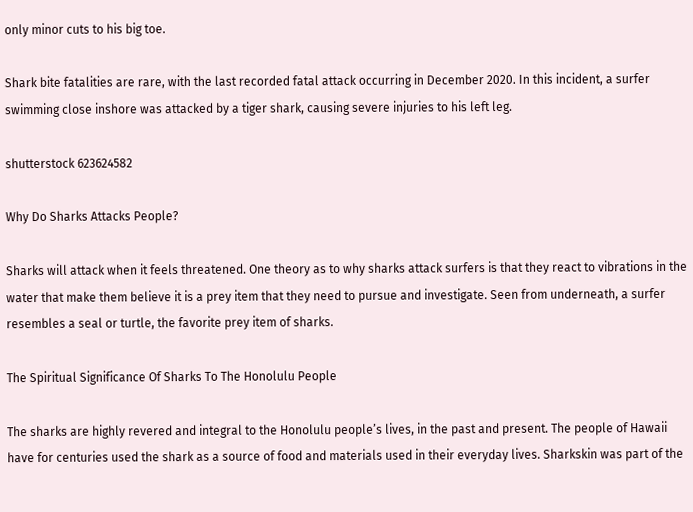only minor cuts to his big toe.

Shark bite fatalities are rare, with the last recorded fatal attack occurring in December 2020. In this incident, a surfer swimming close inshore was attacked by a tiger shark, causing severe injuries to his left leg.

shutterstock 623624582

Why Do Sharks Attacks People?

Sharks will attack when it feels threatened. One theory as to why sharks attack surfers is that they react to vibrations in the water that make them believe it is a prey item that they need to pursue and investigate. Seen from underneath, a surfer resembles a seal or turtle, the favorite prey item of sharks.

The Spiritual Significance Of Sharks To The Honolulu People

The sharks are highly revered and integral to the Honolulu people’s lives, in the past and present. The people of Hawaii have for centuries used the shark as a source of food and materials used in their everyday lives. Sharkskin was part of the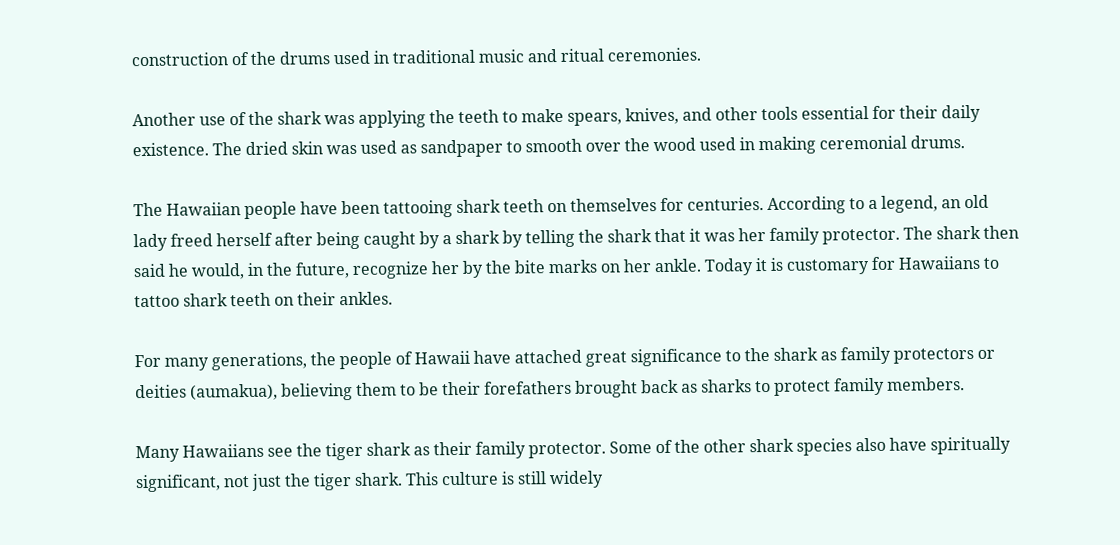construction of the drums used in traditional music and ritual ceremonies.

Another use of the shark was applying the teeth to make spears, knives, and other tools essential for their daily existence. The dried skin was used as sandpaper to smooth over the wood used in making ceremonial drums.

The Hawaiian people have been tattooing shark teeth on themselves for centuries. According to a legend, an old lady freed herself after being caught by a shark by telling the shark that it was her family protector. The shark then said he would, in the future, recognize her by the bite marks on her ankle. Today it is customary for Hawaiians to tattoo shark teeth on their ankles.

For many generations, the people of Hawaii have attached great significance to the shark as family protectors or deities (aumakua), believing them to be their forefathers brought back as sharks to protect family members.

Many Hawaiians see the tiger shark as their family protector. Some of the other shark species also have spiritually significant, not just the tiger shark. This culture is still widely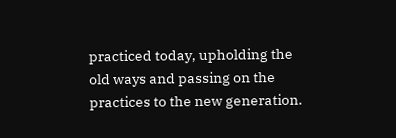practiced today, upholding the old ways and passing on the practices to the new generation.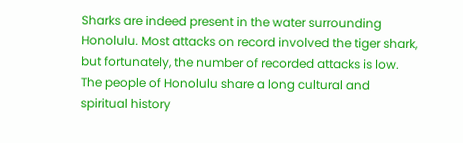Sharks are indeed present in the water surrounding Honolulu. Most attacks on record involved the tiger shark, but fortunately, the number of recorded attacks is low. The people of Honolulu share a long cultural and spiritual history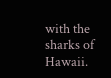with the sharks of Hawaii.